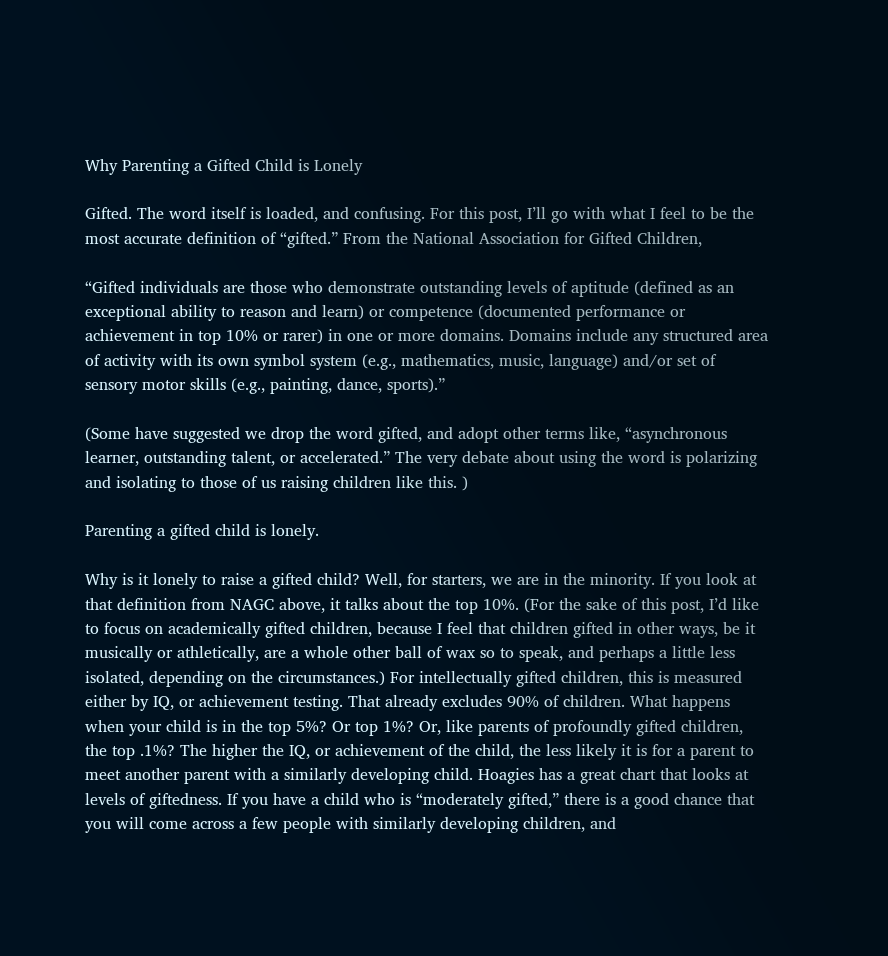Why Parenting a Gifted Child is Lonely

Gifted. The word itself is loaded, and confusing. For this post, I’ll go with what I feel to be the most accurate definition of “gifted.” From the National Association for Gifted Children,

“Gifted individuals are those who demonstrate outstanding levels of aptitude (defined as an exceptional ability to reason and learn) or competence (documented performance or achievement in top 10% or rarer) in one or more domains. Domains include any structured area of activity with its own symbol system (e.g., mathematics, music, language) and/or set of sensory motor skills (e.g., painting, dance, sports).”

(Some have suggested we drop the word gifted, and adopt other terms like, “asynchronous learner, outstanding talent, or accelerated.” The very debate about using the word is polarizing and isolating to those of us raising children like this. )

Parenting a gifted child is lonely.

Why is it lonely to raise a gifted child? Well, for starters, we are in the minority. If you look at that definition from NAGC above, it talks about the top 10%. (For the sake of this post, I’d like to focus on academically gifted children, because I feel that children gifted in other ways, be it musically or athletically, are a whole other ball of wax so to speak, and perhaps a little less isolated, depending on the circumstances.) For intellectually gifted children, this is measured either by IQ, or achievement testing. That already excludes 90% of children. What happens when your child is in the top 5%? Or top 1%? Or, like parents of profoundly gifted children, the top .1%? The higher the IQ, or achievement of the child, the less likely it is for a parent to meet another parent with a similarly developing child. Hoagies has a great chart that looks at levels of giftedness. If you have a child who is “moderately gifted,” there is a good chance that you will come across a few people with similarly developing children, and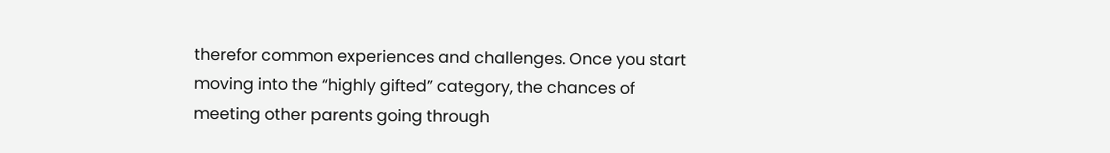therefor common experiences and challenges. Once you start moving into the “highly gifted” category, the chances of meeting other parents going through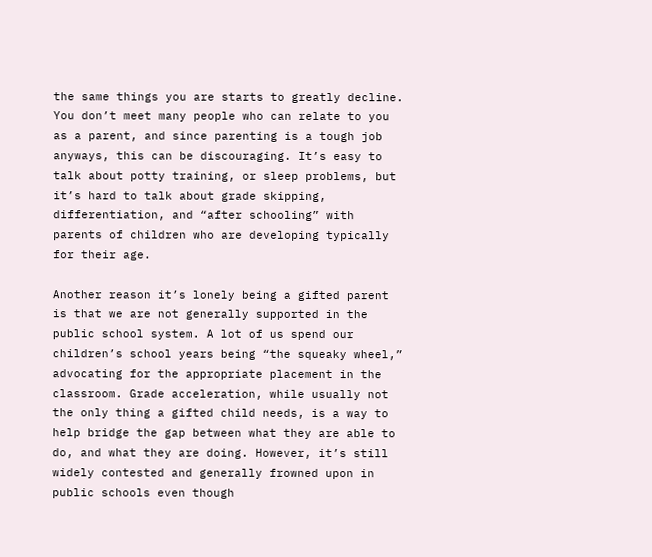the same things you are starts to greatly decline. You don’t meet many people who can relate to you as a parent, and since parenting is a tough job anyways, this can be discouraging. It’s easy to talk about potty training, or sleep problems, but it’s hard to talk about grade skipping, differentiation, and “after schooling” with parents of children who are developing typically for their age.

Another reason it’s lonely being a gifted parent is that we are not generally supported in the public school system. A lot of us spend our children’s school years being “the squeaky wheel,” advocating for the appropriate placement in the classroom. Grade acceleration, while usually not the only thing a gifted child needs, is a way to help bridge the gap between what they are able to do, and what they are doing. However, it’s still widely contested and generally frowned upon in public schools even though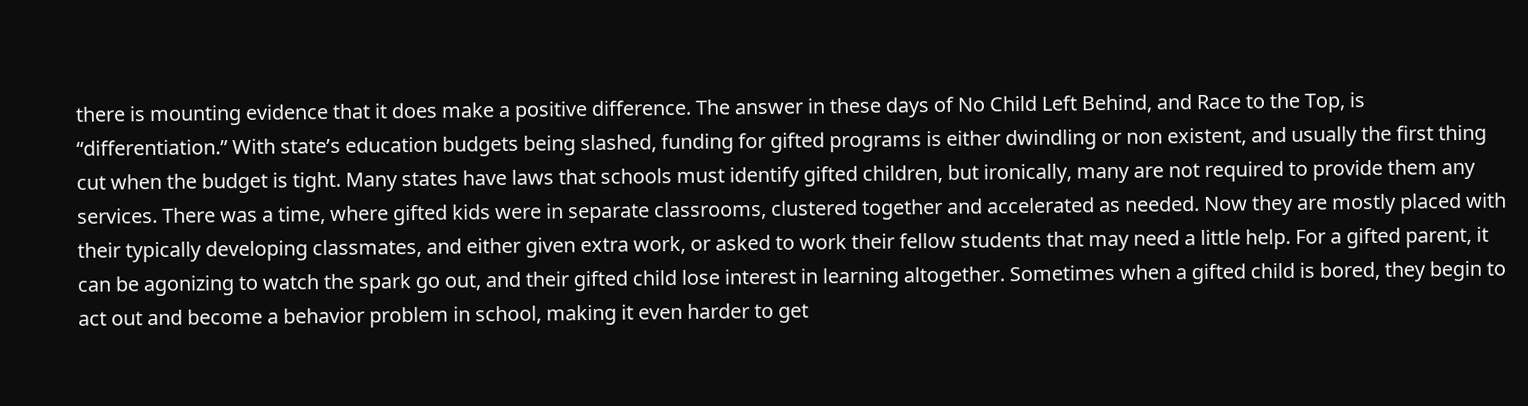there is mounting evidence that it does make a positive difference. The answer in these days of No Child Left Behind, and Race to the Top, is “differentiation.” With state’s education budgets being slashed, funding for gifted programs is either dwindling or non existent, and usually the first thing cut when the budget is tight. Many states have laws that schools must identify gifted children, but ironically, many are not required to provide them any services. There was a time, where gifted kids were in separate classrooms, clustered together and accelerated as needed. Now they are mostly placed with their typically developing classmates, and either given extra work, or asked to work their fellow students that may need a little help. For a gifted parent, it can be agonizing to watch the spark go out, and their gifted child lose interest in learning altogether. Sometimes when a gifted child is bored, they begin to act out and become a behavior problem in school, making it even harder to get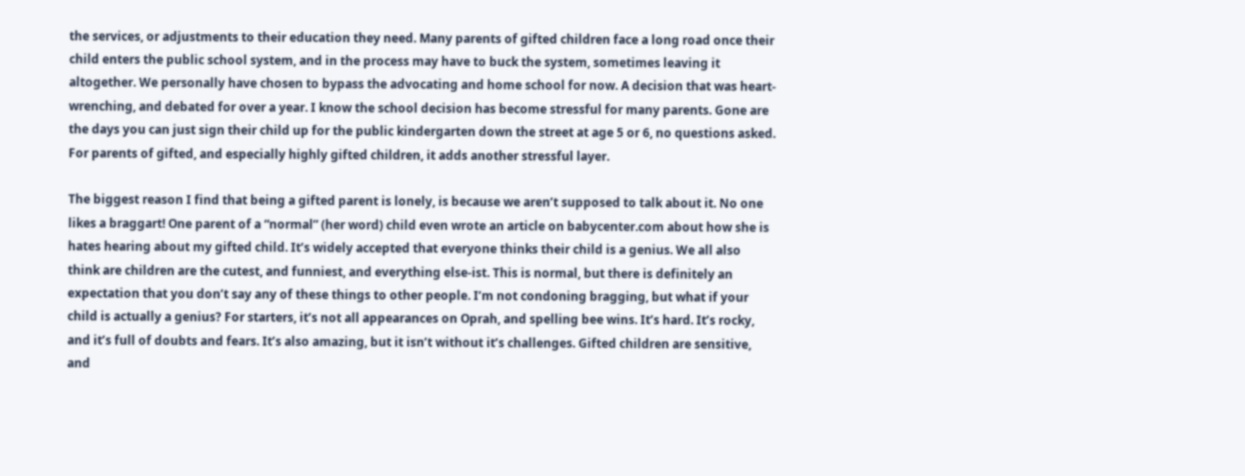the services, or adjustments to their education they need. Many parents of gifted children face a long road once their child enters the public school system, and in the process may have to buck the system, sometimes leaving it altogether. We personally have chosen to bypass the advocating and home school for now. A decision that was heart-wrenching, and debated for over a year. I know the school decision has become stressful for many parents. Gone are the days you can just sign their child up for the public kindergarten down the street at age 5 or 6, no questions asked. For parents of gifted, and especially highly gifted children, it adds another stressful layer.

The biggest reason I find that being a gifted parent is lonely, is because we aren’t supposed to talk about it. No one likes a braggart! One parent of a “normal” (her word) child even wrote an article on babycenter.com about how she is hates hearing about my gifted child. It’s widely accepted that everyone thinks their child is a genius. We all also think are children are the cutest, and funniest, and everything else-ist. This is normal, but there is definitely an expectation that you don’t say any of these things to other people. I’m not condoning bragging, but what if your child is actually a genius? For starters, it’s not all appearances on Oprah, and spelling bee wins. It’s hard. It’s rocky, and it’s full of doubts and fears. It’s also amazing, but it isn’t without it’s challenges. Gifted children are sensitive, and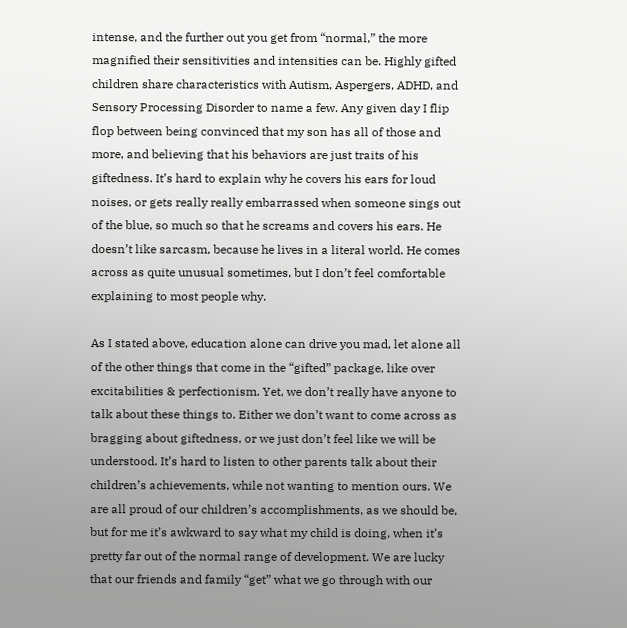intense, and the further out you get from “normal,” the more magnified their sensitivities and intensities can be. Highly gifted children share characteristics with Autism, Aspergers, ADHD, and Sensory Processing Disorder to name a few. Any given day I flip flop between being convinced that my son has all of those and more, and believing that his behaviors are just traits of his giftedness. It’s hard to explain why he covers his ears for loud noises, or gets really really embarrassed when someone sings out of the blue, so much so that he screams and covers his ears. He doesn’t like sarcasm, because he lives in a literal world. He comes across as quite unusual sometimes, but I don’t feel comfortable explaining to most people why.

As I stated above, education alone can drive you mad, let alone all of the other things that come in the “gifted” package, like over excitabilities & perfectionism. Yet, we don’t really have anyone to talk about these things to. Either we don’t want to come across as bragging about giftedness, or we just don’t feel like we will be understood. It’s hard to listen to other parents talk about their children’s achievements, while not wanting to mention ours. We are all proud of our children’s accomplishments, as we should be, but for me it’s awkward to say what my child is doing, when it’s pretty far out of the normal range of development. We are lucky that our friends and family “get” what we go through with our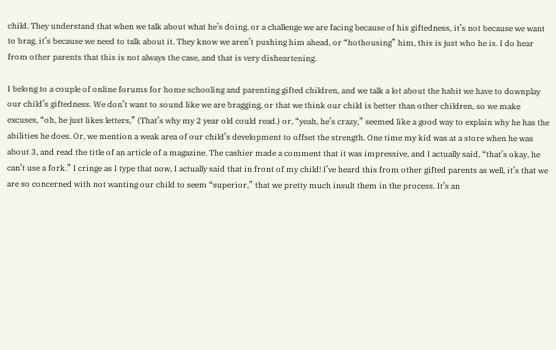child. They understand that when we talk about what he’s doing, or a challenge we are facing because of his giftedness, it’s not because we want to brag, it’s because we need to talk about it. They know we aren’t pushing him ahead, or “hothousing” him, this is just who he is. I do hear from other parents that this is not always the case, and that is very disheartening.

I belong to a couple of online forums for home schooling and parenting gifted children, and we talk a lot about the habit we have to downplay our child’s giftedness. We don’t want to sound like we are bragging, or that we think our child is better than other children, so we make excuses, “oh, he just likes letters,” (That’s why my 2 year old could read.) or, “yeah, he’s crazy,” seemed like a good way to explain why he has the abilities he does. Or, we mention a weak area of our child’s development to offset the strength. One time my kid was at a store when he was about 3, and read the title of an article of a magazine. The cashier made a comment that it was impressive, and I actually said, “that’s okay, he can’t use a fork.” I cringe as I type that now, I actually said that in front of my child! I’ve heard this from other gifted parents as well, it’s that we are so concerned with not wanting our child to seem “superior,” that we pretty much insult them in the process. It’s an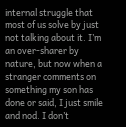internal struggle that most of us solve by just not talking about it. I’m an over-sharer by nature, but now when a stranger comments on something my son has done or said, I just smile and nod. I don’t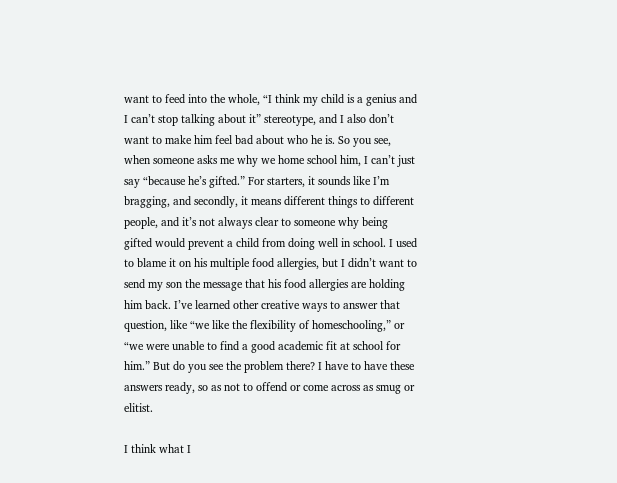want to feed into the whole, “I think my child is a genius and I can’t stop talking about it” stereotype, and I also don’t want to make him feel bad about who he is. So you see, when someone asks me why we home school him, I can’t just say “because he’s gifted.” For starters, it sounds like I’m bragging, and secondly, it means different things to different people, and it’s not always clear to someone why being gifted would prevent a child from doing well in school. I used to blame it on his multiple food allergies, but I didn’t want to send my son the message that his food allergies are holding him back. I’ve learned other creative ways to answer that question, like “we like the flexibility of homeschooling,” or “we were unable to find a good academic fit at school for him.” But do you see the problem there? I have to have these answers ready, so as not to offend or come across as smug or elitist.

I think what I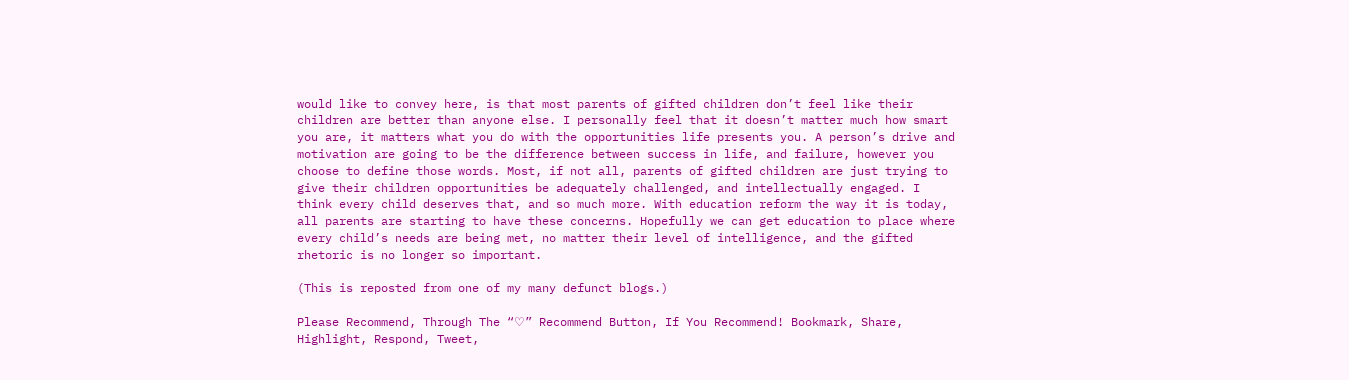would like to convey here, is that most parents of gifted children don’t feel like their children are better than anyone else. I personally feel that it doesn’t matter much how smart you are, it matters what you do with the opportunities life presents you. A person’s drive and motivation are going to be the difference between success in life, and failure, however you choose to define those words. Most, if not all, parents of gifted children are just trying to give their children opportunities be adequately challenged, and intellectually engaged. I think every child deserves that, and so much more. With education reform the way it is today, all parents are starting to have these concerns. Hopefully we can get education to place where every child’s needs are being met, no matter their level of intelligence, and the gifted rhetoric is no longer so important.

(This is reposted from one of my many defunct blogs.)

Please Recommend, Through The “♡” Recommend Button, If You Recommend! Bookmark, Share, Highlight, Respond, Tweet,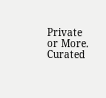Private or More. Curated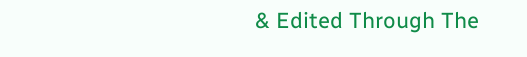& Edited Through The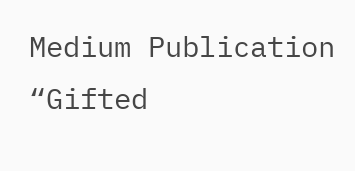Medium Publication “Gifted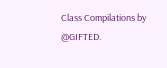Class Compilations by @GIFTED.